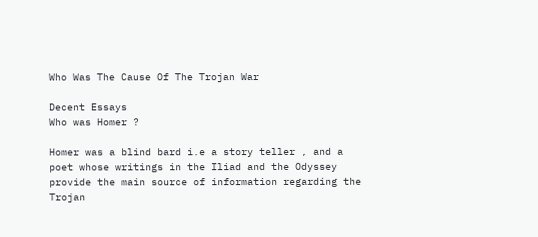Who Was The Cause Of The Trojan War

Decent Essays
Who was Homer ?

Homer was a blind bard i.e a story teller , and a poet whose writings in the Iliad and the Odyssey provide the main source of information regarding the Trojan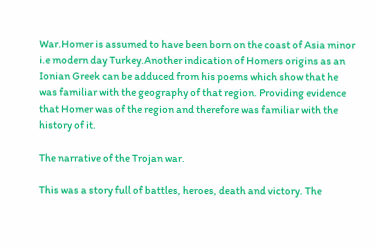War.Homer is assumed to have been born on the coast of Asia minor i.e modern day Turkey.Another indication of Homers origins as an Ionian Greek can be adduced from his poems which show that he was familiar with the geography of that region. Providing evidence that Homer was of the region and therefore was familiar with the history of it.

The narrative of the Trojan war.

This was a story full of battles, heroes, death and victory. The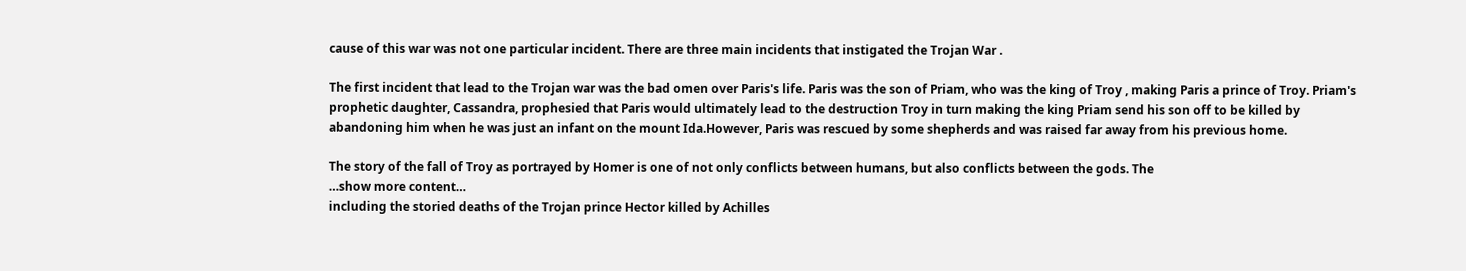cause of this war was not one particular incident. There are three main incidents that instigated the Trojan War .

The first incident that lead to the Trojan war was the bad omen over Paris's life. Paris was the son of Priam, who was the king of Troy , making Paris a prince of Troy. Priam's prophetic daughter, Cassandra, prophesied that Paris would ultimately lead to the destruction Troy in turn making the king Priam send his son off to be killed by abandoning him when he was just an infant on the mount Ida.However, Paris was rescued by some shepherds and was raised far away from his previous home.

The story of the fall of Troy as portrayed by Homer is one of not only conflicts between humans, but also conflicts between the gods. The
…show more content…
including the storied deaths of the Trojan prince Hector killed by Achilles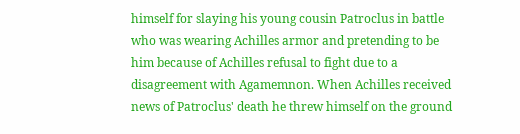himself for slaying his young cousin Patroclus in battle who was wearing Achilles armor and pretending to be him because of Achilles refusal to fight due to a disagreement with Agamemnon. When Achilles received news of Patroclus' death he threw himself on the ground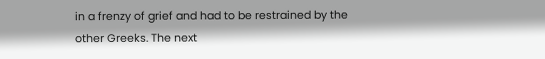in a frenzy of grief and had to be restrained by the other Greeks. The next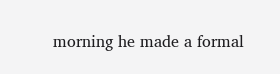morning he made a formal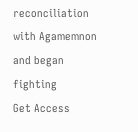reconciliation with Agamemnon and began fighting
Get Access